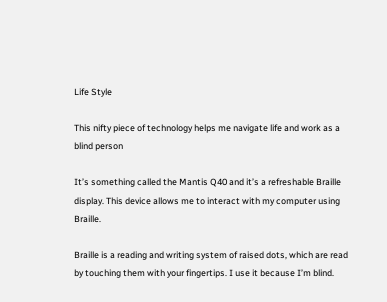Life Style

This nifty piece of technology helps me navigate life and work as a blind person

It’s something called the Mantis Q40 and it’s a refreshable Braille display. This device allows me to interact with my computer using Braille.

Braille is a reading and writing system of raised dots, which are read by touching them with your fingertips. I use it because I’m blind.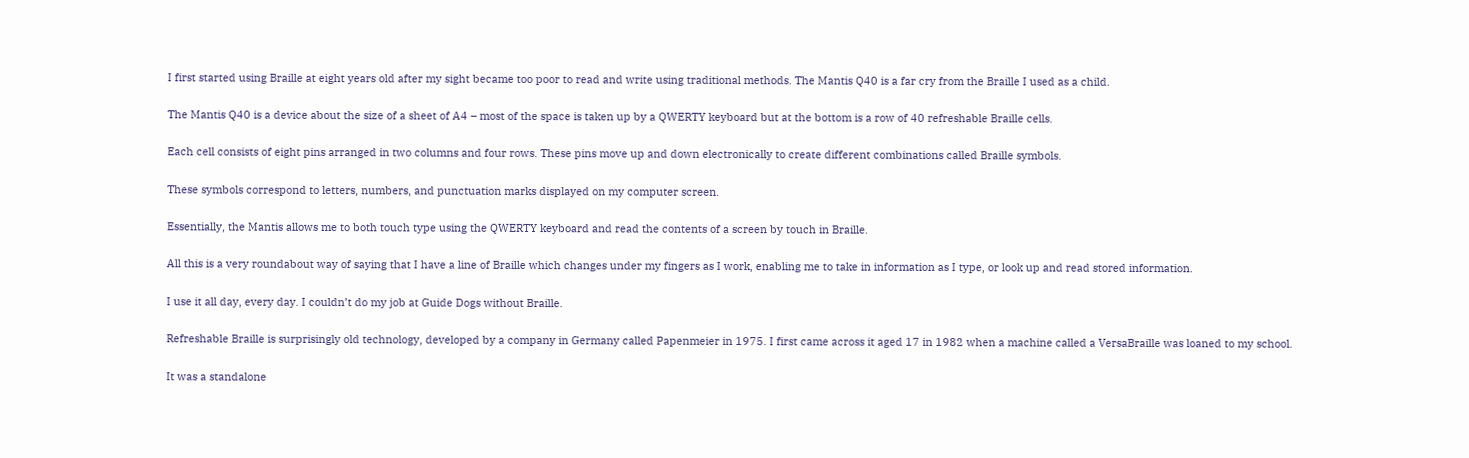I first started using Braille at eight years old after my sight became too poor to read and write using traditional methods. The Mantis Q40 is a far cry from the Braille I used as a child.

The Mantis Q40 is a device about the size of a sheet of A4 – most of the space is taken up by a QWERTY keyboard but at the bottom is a row of 40 refreshable Braille cells.

Each cell consists of eight pins arranged in two columns and four rows. These pins move up and down electronically to create different combinations called Braille symbols.

These symbols correspond to letters, numbers, and punctuation marks displayed on my computer screen.

Essentially, the Mantis allows me to both touch type using the QWERTY keyboard and read the contents of a screen by touch in Braille.

All this is a very roundabout way of saying that I have a line of Braille which changes under my fingers as I work, enabling me to take in information as I type, or look up and read stored information.

I use it all day, every day. I couldn’t do my job at Guide Dogs without Braille.

Refreshable Braille is surprisingly old technology, developed by a company in Germany called Papenmeier in 1975. I first came across it aged 17 in 1982 when a machine called a VersaBraille was loaned to my school.

It was a standalone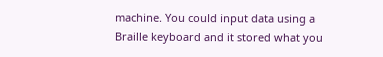machine. You could input data using a Braille keyboard and it stored what you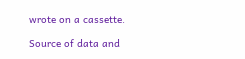wrote on a cassette.

Source of data and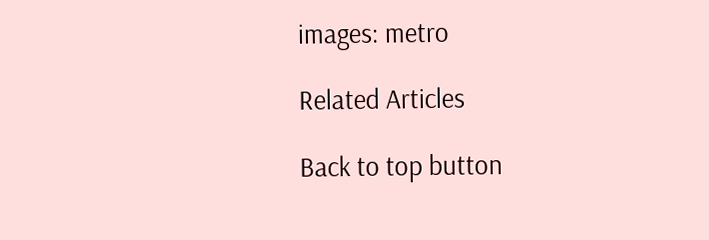images: metro

Related Articles

Back to top button